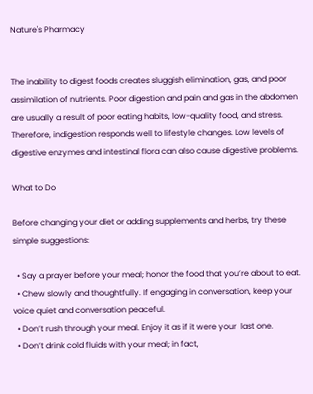Nature's Pharmacy


The inability to digest foods creates sluggish elimination, gas, and poor assimilation of nutrients. Poor digestion and pain and gas in the abdomen are usually a result of poor eating habits, low-quality food, and stress. Therefore, indigestion responds well to lifestyle changes. Low levels of digestive enzymes and intestinal flora can also cause digestive problems.

What to Do

Before changing your diet or adding supplements and herbs, try these simple suggestions:

  • Say a prayer before your meal; honor the food that you’re about to eat.
  • Chew slowly and thoughtfully. If engaging in conversation, keep your voice quiet and conversation peaceful.
  • Don’t rush through your meal. Enjoy it as if it were your  last one.
  • Don’t drink cold fluids with your meal; in fact,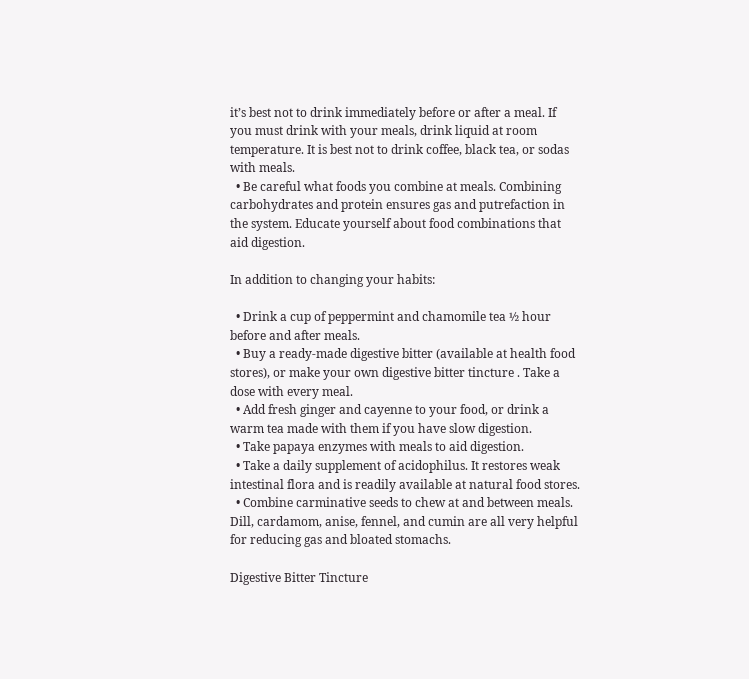it’s best not to drink immediately before or after a meal. If you must drink with your meals, drink liquid at room temperature. It is best not to drink coffee, black tea, or sodas with meals.
  • Be careful what foods you combine at meals. Combining carbohydrates and protein ensures gas and putrefaction in the system. Educate yourself about food combinations that aid digestion.

In addition to changing your habits:

  • Drink a cup of peppermint and chamomile tea ½ hour before and after meals.
  • Buy a ready-made digestive bitter (available at health food stores), or make your own digestive bitter tincture . Take a dose with every meal.
  • Add fresh ginger and cayenne to your food, or drink a warm tea made with them if you have slow digestion.
  • Take papaya enzymes with meals to aid digestion.
  • Take a daily supplement of acidophilus. It restores weak intestinal flora and is readily available at natural food stores.
  • Combine carminative seeds to chew at and between meals. Dill, cardamom, anise, fennel, and cumin are all very helpful for reducing gas and bloated stomachs.

Digestive Bitter Tincture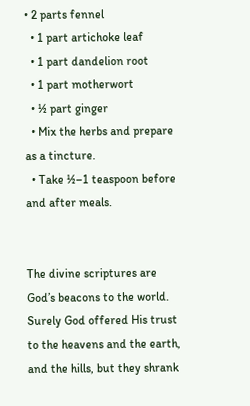• 2 parts fennel
  • 1 part artichoke leaf
  • 1 part dandelion root
  • 1 part motherwort
  • ½ part ginger
  • Mix the herbs and prepare as a tincture.
  • Take ½–1 teaspoon before and after meals.


The divine scriptures are God’s beacons to the world. Surely God offered His trust to the heavens and the earth, and the hills, but they shrank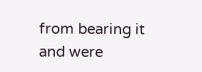from bearing it and were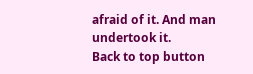afraid of it. And man undertook it.
Back to top button